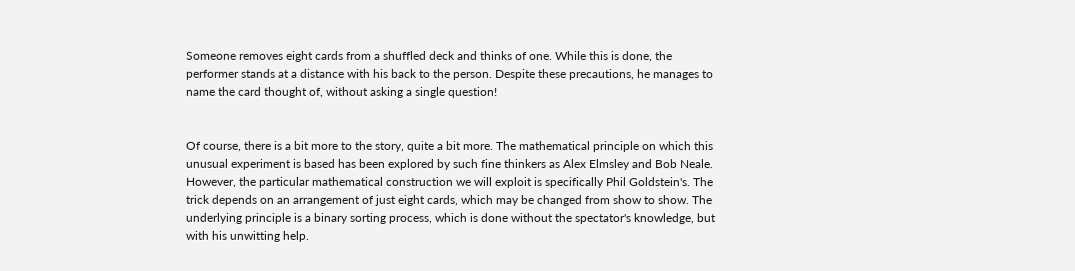Someone removes eight cards from a shuffled deck and thinks of one. While this is done, the performer stands at a distance with his back to the person. Despite these precautions, he manages to name the card thought of, without asking a single question!


Of course, there is a bit more to the story, quite a bit more. The mathematical principle on which this unusual experiment is based has been explored by such fine thinkers as Alex Elmsley and Bob Neale. However, the particular mathematical construction we will exploit is specifically Phil Goldstein's. The trick depends on an arrangement of just eight cards, which may be changed from show to show. The underlying principle is a binary sorting process, which is done without the spectator's knowledge, but with his unwitting help.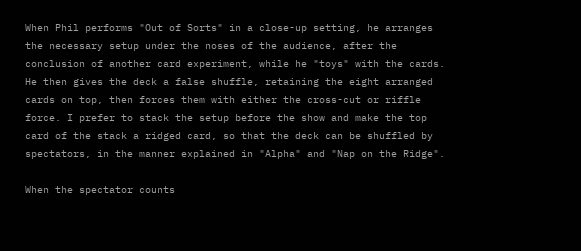When Phil performs "Out of Sorts" in a close-up setting, he arranges the necessary setup under the noses of the audience, after the conclusion of another card experiment, while he "toys" with the cards. He then gives the deck a false shuffle, retaining the eight arranged cards on top, then forces them with either the cross-cut or riffle force. I prefer to stack the setup before the show and make the top card of the stack a ridged card, so that the deck can be shuffled by spectators, in the manner explained in "Alpha" and "Nap on the Ridge".

When the spectator counts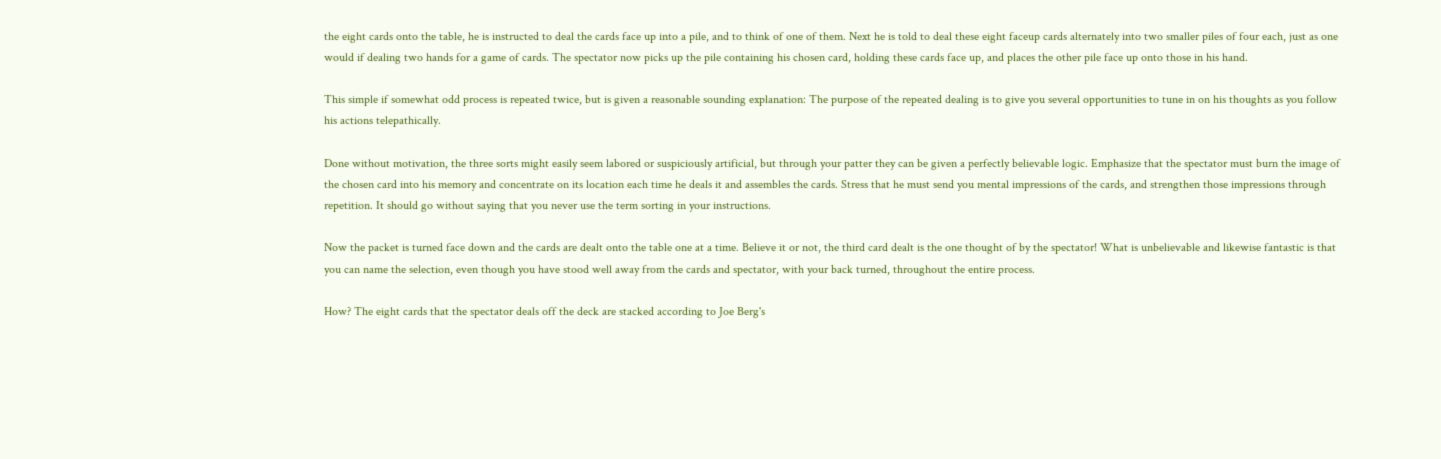the eight cards onto the table, he is instructed to deal the cards face up into a pile, and to think of one of them. Next he is told to deal these eight faceup cards alternately into two smaller piles of four each, just as one would if dealing two hands for a game of cards. The spectator now picks up the pile containing his chosen card, holding these cards face up, and places the other pile face up onto those in his hand.

This simple if somewhat odd process is repeated twice, but is given a reasonable sounding explanation: The purpose of the repeated dealing is to give you several opportunities to tune in on his thoughts as you follow his actions telepathically.

Done without motivation, the three sorts might easily seem labored or suspiciously artificial, but through your patter they can be given a perfectly believable logic. Emphasize that the spectator must burn the image of the chosen card into his memory and concentrate on its location each time he deals it and assembles the cards. Stress that he must send you mental impressions of the cards, and strengthen those impressions through repetition. It should go without saying that you never use the term sorting in your instructions.

Now the packet is turned face down and the cards are dealt onto the table one at a time. Believe it or not, the third card dealt is the one thought of by the spectator! What is unbelievable and likewise fantastic is that you can name the selection, even though you have stood well away from the cards and spectator, with your back turned, throughout the entire process.

How? The eight cards that the spectator deals off the deck are stacked according to Joe Berg's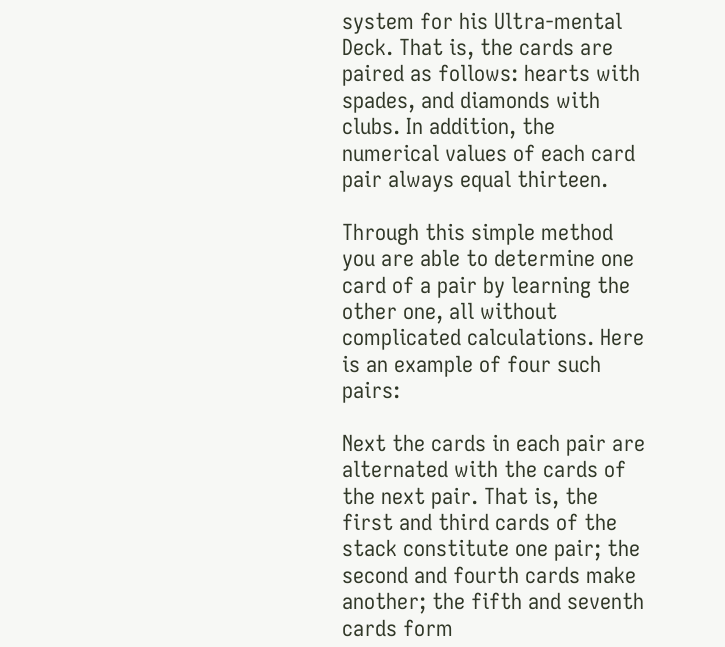system for his Ultra-mental Deck. That is, the cards are paired as follows: hearts with spades, and diamonds with clubs. In addition, the numerical values of each card pair always equal thirteen.

Through this simple method you are able to determine one card of a pair by learning the other one, all without complicated calculations. Here is an example of four such pairs:

Next the cards in each pair are alternated with the cards of the next pair. That is, the first and third cards of the stack constitute one pair; the second and fourth cards make another; the fifth and seventh cards form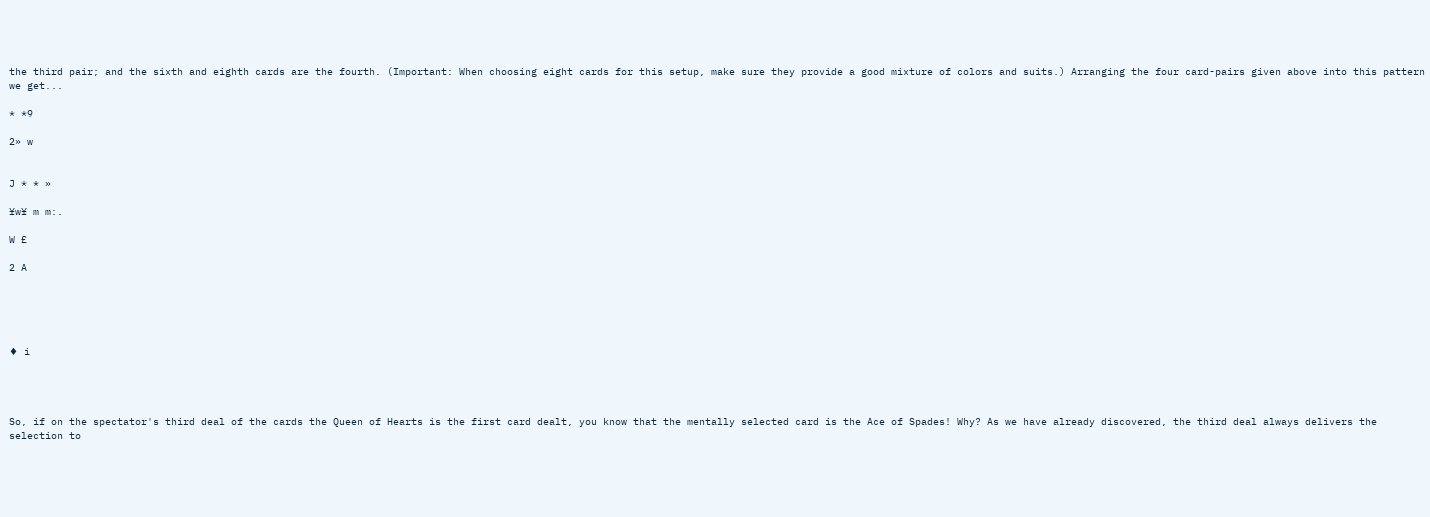the third pair; and the sixth and eighth cards are the fourth. (Important: When choosing eight cards for this setup, make sure they provide a good mixture of colors and suits.) Arranging the four card-pairs given above into this pattern we get...

* *9

2» w


J * * »

¥w¥ m m:.

W £

2 A





♦ i




So, if on the spectator's third deal of the cards the Queen of Hearts is the first card dealt, you know that the mentally selected card is the Ace of Spades! Why? As we have already discovered, the third deal always delivers the selection to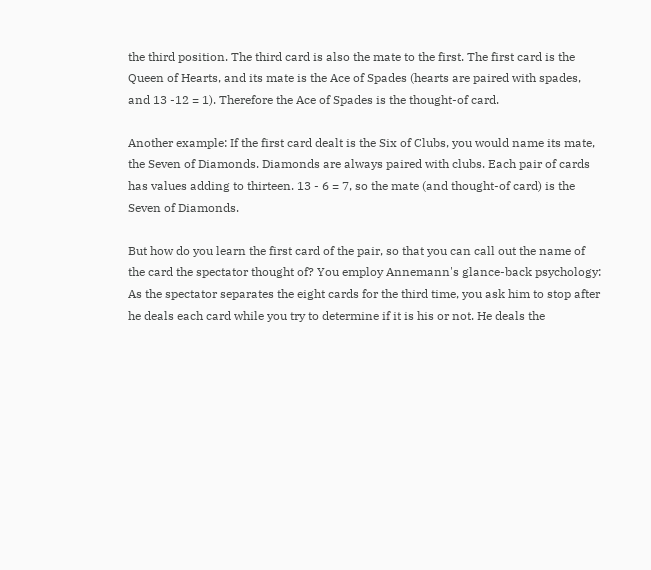the third position. The third card is also the mate to the first. The first card is the Queen of Hearts, and its mate is the Ace of Spades (hearts are paired with spades, and 13 -12 = 1). Therefore the Ace of Spades is the thought-of card.

Another example: If the first card dealt is the Six of Clubs, you would name its mate, the Seven of Diamonds. Diamonds are always paired with clubs. Each pair of cards has values adding to thirteen. 13 - 6 = 7, so the mate (and thought-of card) is the Seven of Diamonds.

But how do you learn the first card of the pair, so that you can call out the name of the card the spectator thought of? You employ Annemann's glance-back psychology: As the spectator separates the eight cards for the third time, you ask him to stop after he deals each card while you try to determine if it is his or not. He deals the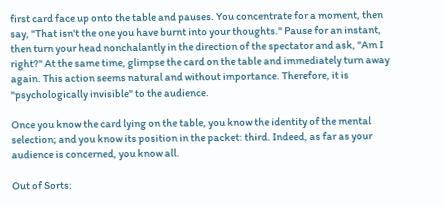first card face up onto the table and pauses. You concentrate for a moment, then say, "That isn't the one you have burnt into your thoughts." Pause for an instant, then turn your head nonchalantly in the direction of the spectator and ask, "Am I right?" At the same time, glimpse the card on the table and immediately turn away again. This action seems natural and without importance. Therefore, it is "psychologically invisible" to the audience.

Once you know the card lying on the table, you know the identity of the mental selection; and you know its position in the packet: third. Indeed, as far as your audience is concerned, you know all.

Out of Sorts: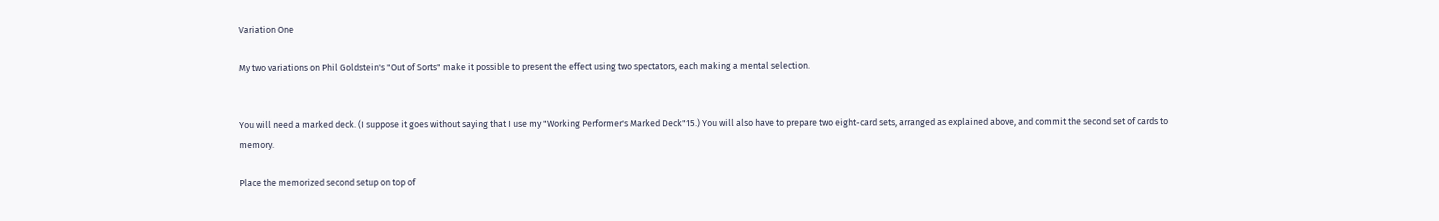Variation One

My two variations on Phil Goldstein's "Out of Sorts" make it possible to present the effect using two spectators, each making a mental selection.


You will need a marked deck. (I suppose it goes without saying that I use my "Working Performer's Marked Deck"15.) You will also have to prepare two eight-card sets, arranged as explained above, and commit the second set of cards to memory.

Place the memorized second setup on top of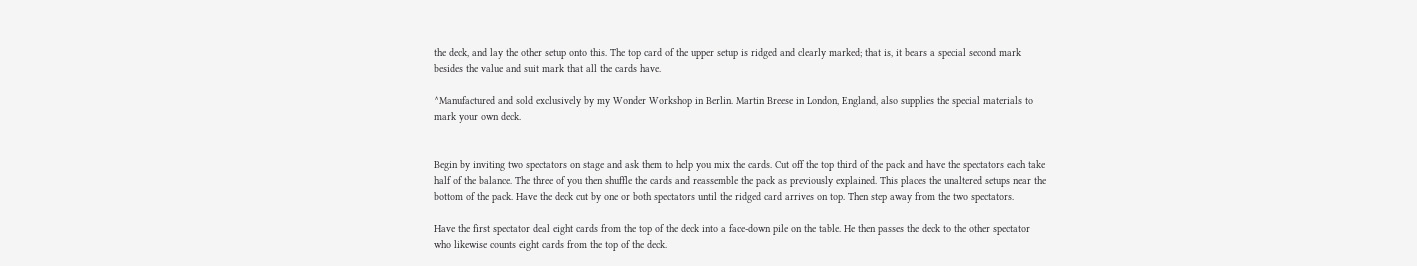the deck, and lay the other setup onto this. The top card of the upper setup is ridged and clearly marked; that is, it bears a special second mark besides the value and suit mark that all the cards have.

^Manufactured and sold exclusively by my Wonder Workshop in Berlin. Martin Breese in London, England, also supplies the special materials to mark your own deck.


Begin by inviting two spectators on stage and ask them to help you mix the cards. Cut off the top third of the pack and have the spectators each take half of the balance. The three of you then shuffle the cards and reassemble the pack as previously explained. This places the unaltered setups near the bottom of the pack. Have the deck cut by one or both spectators until the ridged card arrives on top. Then step away from the two spectators.

Have the first spectator deal eight cards from the top of the deck into a face-down pile on the table. He then passes the deck to the other spectator who likewise counts eight cards from the top of the deck.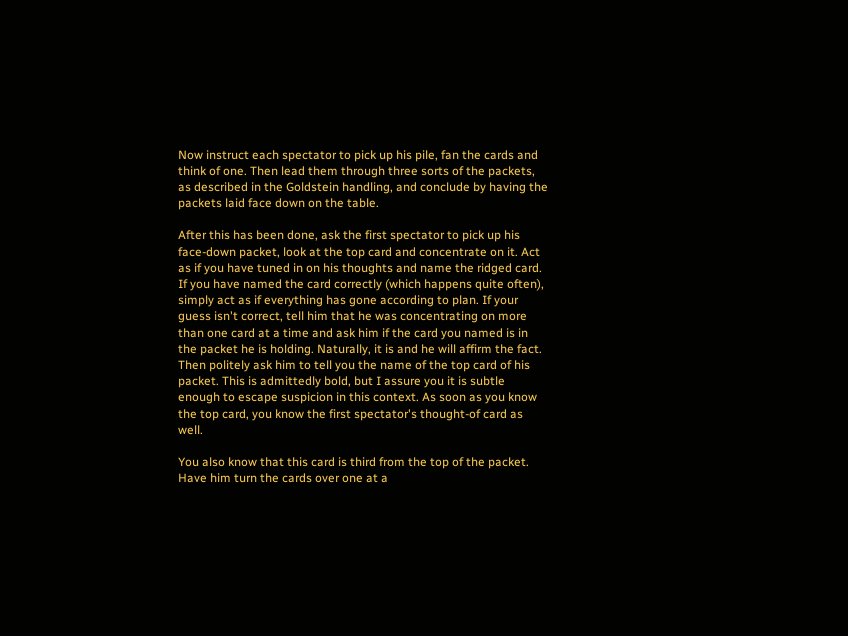Now instruct each spectator to pick up his pile, fan the cards and think of one. Then lead them through three sorts of the packets, as described in the Goldstein handling, and conclude by having the packets laid face down on the table.

After this has been done, ask the first spectator to pick up his face-down packet, look at the top card and concentrate on it. Act as if you have tuned in on his thoughts and name the ridged card. If you have named the card correctly (which happens quite often), simply act as if everything has gone according to plan. If your guess isn't correct, tell him that he was concentrating on more than one card at a time and ask him if the card you named is in the packet he is holding. Naturally, it is and he will affirm the fact. Then politely ask him to tell you the name of the top card of his packet. This is admittedly bold, but I assure you it is subtle enough to escape suspicion in this context. As soon as you know the top card, you know the first spectator's thought-of card as well.

You also know that this card is third from the top of the packet. Have him turn the cards over one at a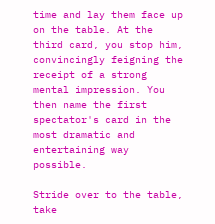time and lay them face up on the table. At the third card, you stop him, convincingly feigning the receipt of a strong mental impression. You then name the first spectator's card in the most dramatic and entertaining way possible.

Stride over to the table, take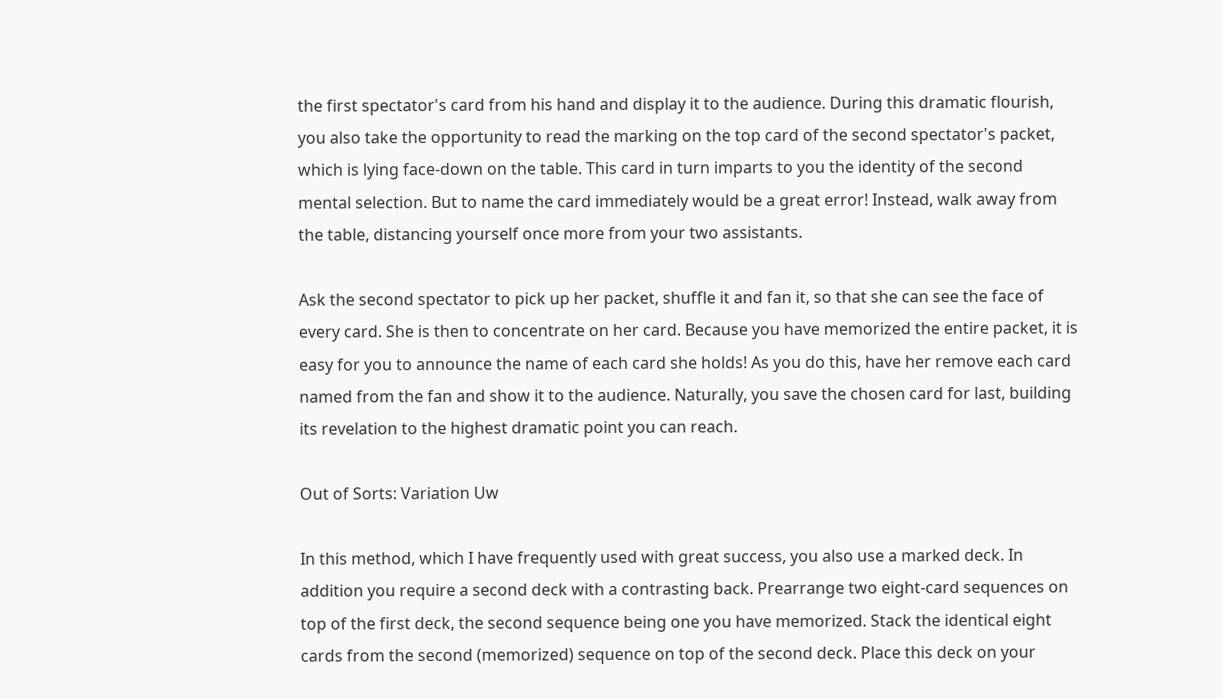the first spectator's card from his hand and display it to the audience. During this dramatic flourish, you also take the opportunity to read the marking on the top card of the second spectator's packet, which is lying face-down on the table. This card in turn imparts to you the identity of the second mental selection. But to name the card immediately would be a great error! Instead, walk away from the table, distancing yourself once more from your two assistants.

Ask the second spectator to pick up her packet, shuffle it and fan it, so that she can see the face of every card. She is then to concentrate on her card. Because you have memorized the entire packet, it is easy for you to announce the name of each card she holds! As you do this, have her remove each card named from the fan and show it to the audience. Naturally, you save the chosen card for last, building its revelation to the highest dramatic point you can reach.

Out of Sorts: Variation Uw

In this method, which I have frequently used with great success, you also use a marked deck. In addition you require a second deck with a contrasting back. Prearrange two eight-card sequences on top of the first deck, the second sequence being one you have memorized. Stack the identical eight cards from the second (memorized) sequence on top of the second deck. Place this deck on your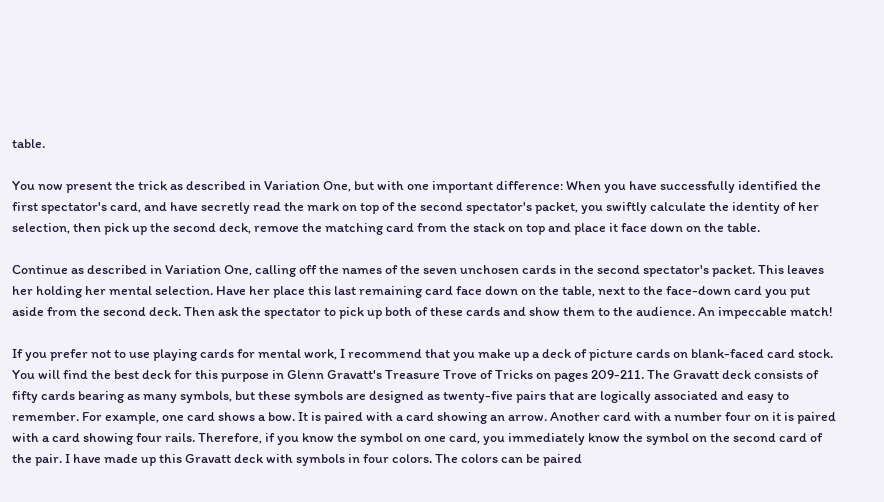table.

You now present the trick as described in Variation One, but with one important difference: When you have successfully identified the first spectator's card, and have secretly read the mark on top of the second spectator's packet, you swiftly calculate the identity of her selection, then pick up the second deck, remove the matching card from the stack on top and place it face down on the table.

Continue as described in Variation One, calling off the names of the seven unchosen cards in the second spectator's packet. This leaves her holding her mental selection. Have her place this last remaining card face down on the table, next to the face-down card you put aside from the second deck. Then ask the spectator to pick up both of these cards and show them to the audience. An impeccable match!

If you prefer not to use playing cards for mental work, I recommend that you make up a deck of picture cards on blank-faced card stock. You will find the best deck for this purpose in Glenn Gravatt's Treasure Trove of Tricks on pages 209-211. The Gravatt deck consists of fifty cards bearing as many symbols, but these symbols are designed as twenty-five pairs that are logically associated and easy to remember. For example, one card shows a bow. It is paired with a card showing an arrow. Another card with a number four on it is paired with a card showing four rails. Therefore, if you know the symbol on one card, you immediately know the symbol on the second card of the pair. I have made up this Gravatt deck with symbols in four colors. The colors can be paired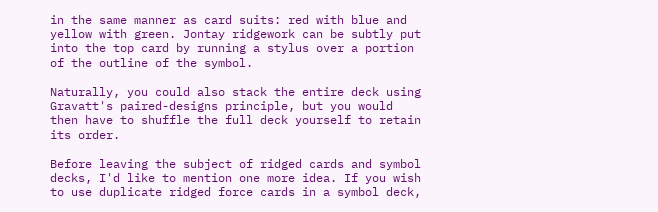in the same manner as card suits: red with blue and yellow with green. Jontay ridgework can be subtly put into the top card by running a stylus over a portion of the outline of the symbol.

Naturally, you could also stack the entire deck using Gravatt's paired-designs principle, but you would then have to shuffle the full deck yourself to retain its order.

Before leaving the subject of ridged cards and symbol decks, I'd like to mention one more idea. If you wish to use duplicate ridged force cards in a symbol deck,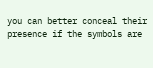you can better conceal their presence if the symbols are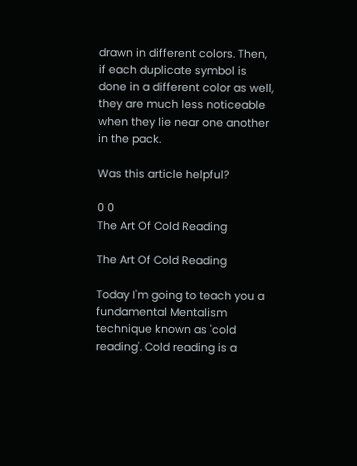drawn in different colors. Then, if each duplicate symbol is done in a different color as well, they are much less noticeable when they lie near one another in the pack.

Was this article helpful?

0 0
The Art Of Cold Reading

The Art Of Cold Reading

Today I'm going to teach you a fundamental Mentalism technique known as 'cold reading'. Cold reading is a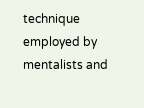technique employed by mentalists and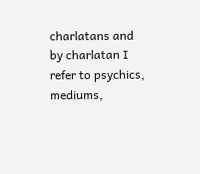charlatans and by charlatan I refer to psychics, mediums,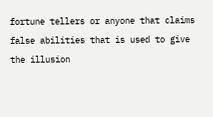fortune tellers or anyone that claims false abilities that is used to give the illusion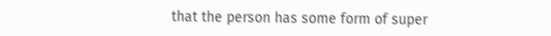that the person has some form of super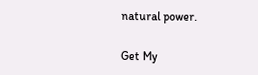natural power.

Get My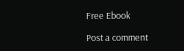Free Ebook

Post a comment